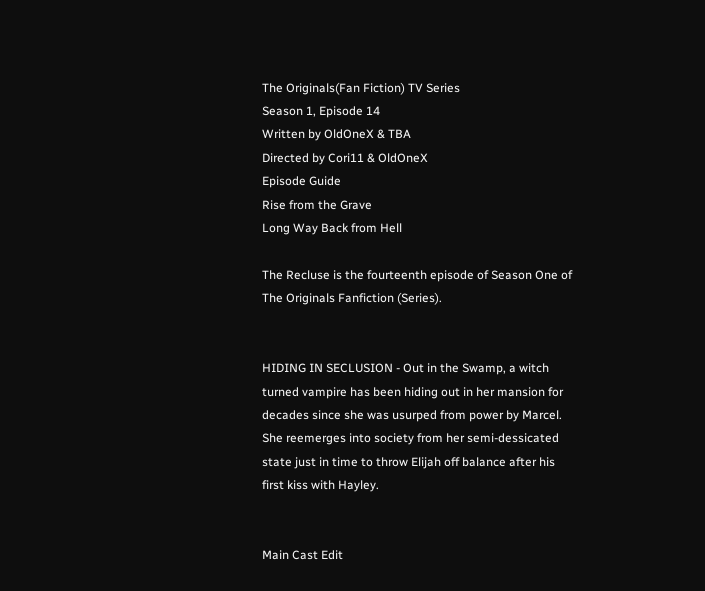The Originals(Fan Fiction) TV Series
Season 1, Episode 14
Written by OldOneX & TBA
Directed by Cori11 & OldOneX
Episode Guide
Rise from the Grave
Long Way Back from Hell

The Recluse is the fourteenth episode of Season One of The Originals Fanfiction (Series).


HIDING IN SECLUSION - Out in the Swamp, a witch turned vampire has been hiding out in her mansion for decades since she was usurped from power by Marcel. She reemerges into society from her semi-dessicated state just in time to throw Elijah off balance after his first kiss with Hayley.


Main Cast Edit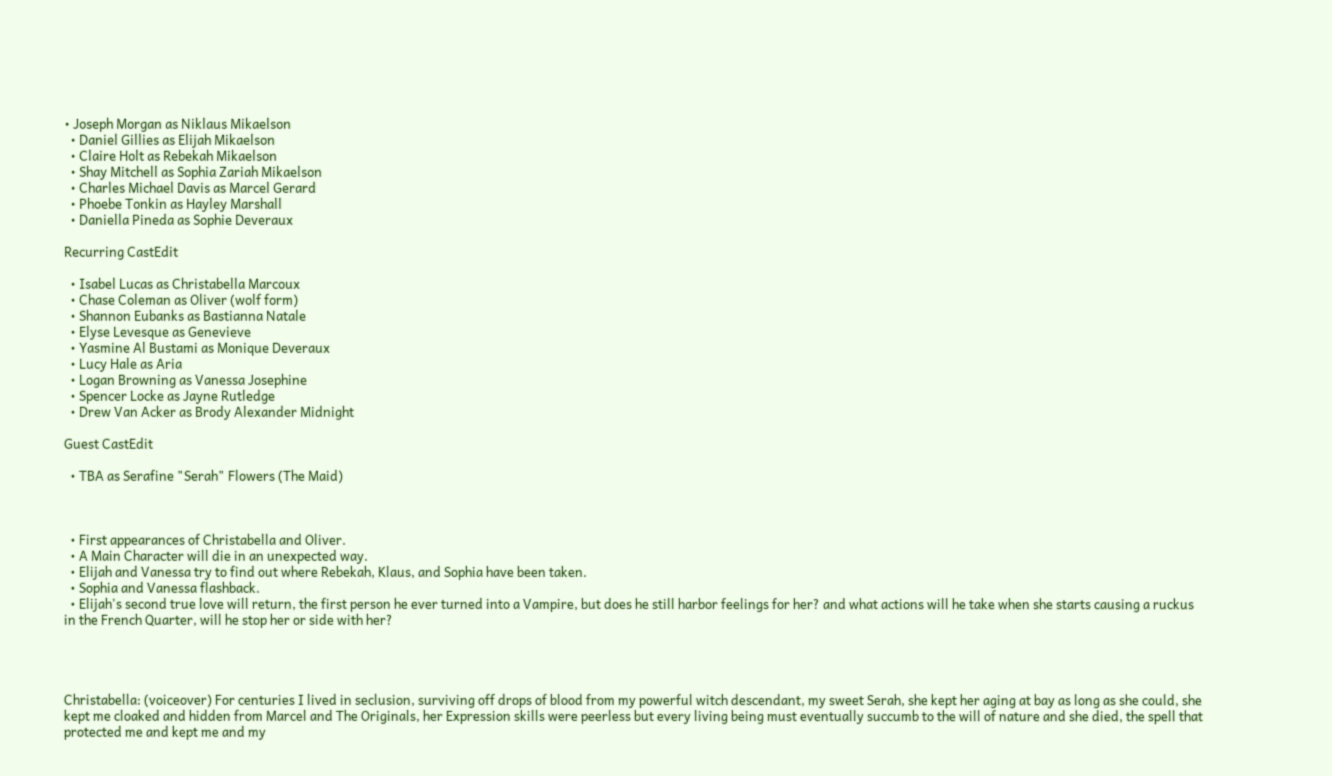• Joseph Morgan as Niklaus Mikaelson
  • Daniel Gillies as Elijah Mikaelson
  • Claire Holt as Rebekah Mikaelson
  • Shay Mitchell as Sophia Zariah Mikaelson
  • Charles Michael Davis as Marcel Gerard
  • Phoebe Tonkin as Hayley Marshall
  • Daniella Pineda as Sophie Deveraux

Recurring CastEdit

  • Isabel Lucas as Christabella Marcoux
  • Chase Coleman as Oliver (wolf form)
  • Shannon Eubanks as Bastianna Natale
  • Elyse Levesque as Genevieve
  • Yasmine Al Bustami as Monique Deveraux
  • Lucy Hale as Aria
  • Logan Browning as Vanessa Josephine
  • Spencer Locke as Jayne Rutledge
  • Drew Van Acker as Brody Alexander Midnight

Guest CastEdit

  • TBA as Serafine "Serah" Flowers (The Maid)



  • First appearances of Christabella and Oliver.
  • A Main Character will die in an unexpected way.
  • Elijah and Vanessa try to find out where Rebekah, Klaus, and Sophia have been taken.
  • Sophia and Vanessa flashback.
  • Elijah's second true love will return, the first person he ever turned into a Vampire, but does he still harbor feelings for her? and what actions will he take when she starts causing a ruckus in the French Quarter, will he stop her or side with her?




Christabella: (voiceover) For centuries I lived in seclusion, surviving off drops of blood from my powerful witch descendant, my sweet Serah, she kept her aging at bay as long as she could, she kept me cloaked and hidden from Marcel and The Originals, her Expression skills were peerless but every living being must eventually succumb to the will of nature and she died, the spell that protected me and kept me and my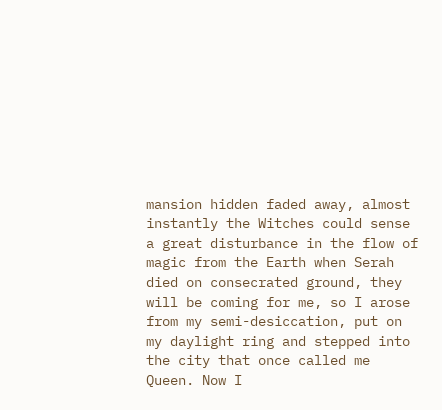mansion hidden faded away, almost instantly the Witches could sense a great disturbance in the flow of magic from the Earth when Serah died on consecrated ground, they will be coming for me, so I arose from my semi-desiccation, put on my daylight ring and stepped into the city that once called me Queen. Now I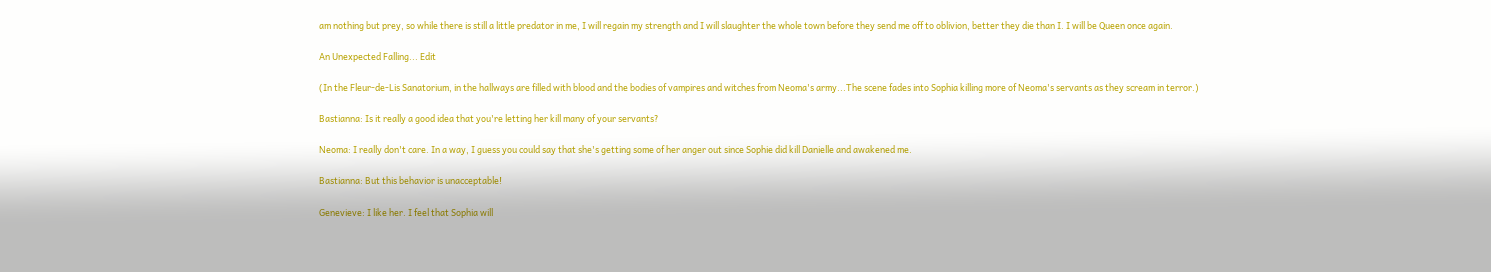am nothing but prey, so while there is still a little predator in me, I will regain my strength and I will slaughter the whole town before they send me off to oblivion, better they die than I. I will be Queen once again.

An Unexpected Falling... Edit

(In the Fleur-de-Lis Sanatorium, in the hallways are filled with blood and the bodies of vampires and witches from Neoma's army...The scene fades into Sophia killing more of Neoma's servants as they scream in terror.)

Bastianna: Is it really a good idea that you're letting her kill many of your servants?

Neoma: I really don't care. In a way, I guess you could say that she's getting some of her anger out since Sophie did kill Danielle and awakened me.

Bastianna: But this behavior is unacceptable!

Genevieve: I like her. I feel that Sophia will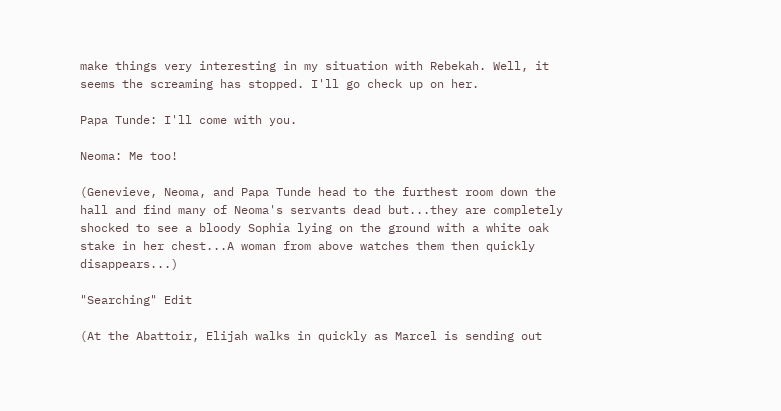make things very interesting in my situation with Rebekah. Well, it seems the screaming has stopped. I'll go check up on her.

Papa Tunde: I'll come with you.

Neoma: Me too!

(Genevieve, Neoma, and Papa Tunde head to the furthest room down the hall and find many of Neoma's servants dead but...they are completely shocked to see a bloody Sophia lying on the ground with a white oak stake in her chest...A woman from above watches them then quickly disappears...)

"Searching" Edit

(At the Abattoir, Elijah walks in quickly as Marcel is sending out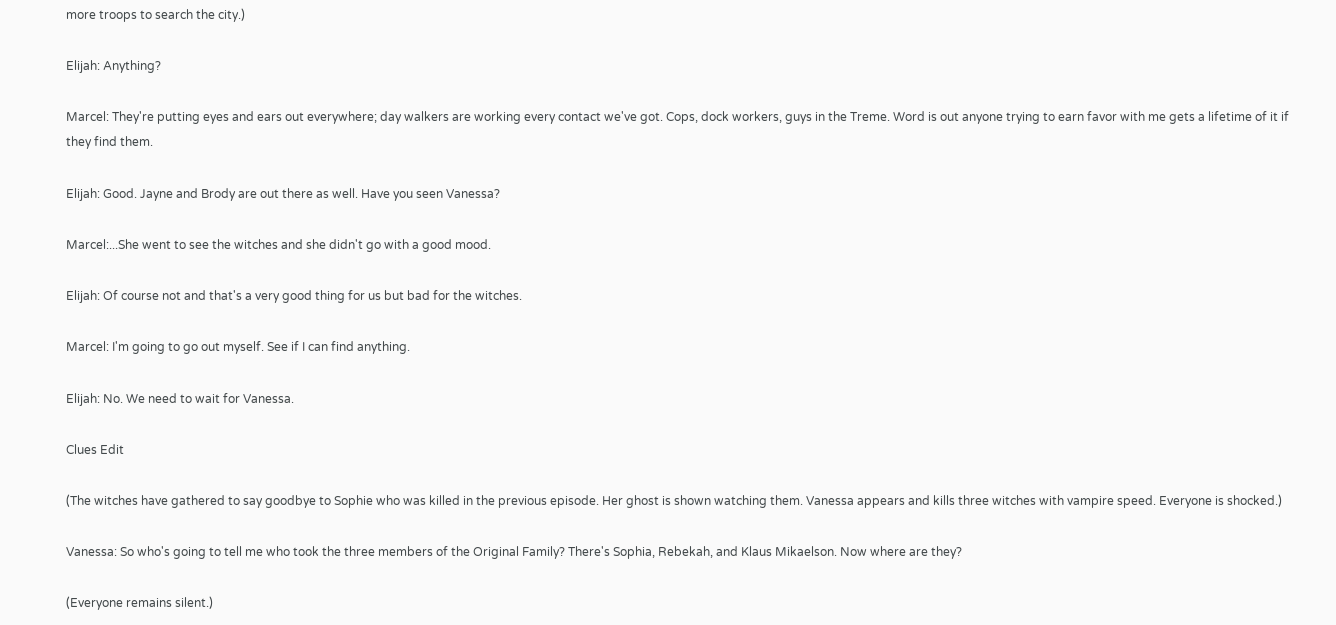more troops to search the city.)

Elijah: Anything?

Marcel: They're putting eyes and ears out everywhere; day walkers are working every contact we've got. Cops, dock workers, guys in the Treme. Word is out anyone trying to earn favor with me gets a lifetime of it if they find them.

Elijah: Good. Jayne and Brody are out there as well. Have you seen Vanessa?

Marcel:...She went to see the witches and she didn't go with a good mood.

Elijah: Of course not and that's a very good thing for us but bad for the witches.

Marcel: I'm going to go out myself. See if I can find anything.

Elijah: No. We need to wait for Vanessa.

Clues Edit

(The witches have gathered to say goodbye to Sophie who was killed in the previous episode. Her ghost is shown watching them. Vanessa appears and kills three witches with vampire speed. Everyone is shocked.)

Vanessa: So who's going to tell me who took the three members of the Original Family? There's Sophia, Rebekah, and Klaus Mikaelson. Now where are they?

(Everyone remains silent.)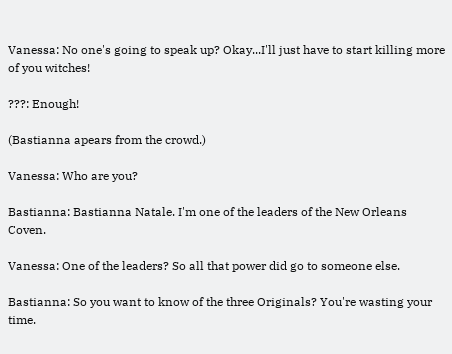Vanessa: No one's going to speak up? Okay...I'll just have to start killing more of you witches!

???: Enough!

(Bastianna apears from the crowd.)

Vanessa: Who are you?

Bastianna: Bastianna Natale. I'm one of the leaders of the New Orleans Coven.

Vanessa: One of the leaders? So all that power did go to someone else.

Bastianna: So you want to know of the three Originals? You're wasting your time.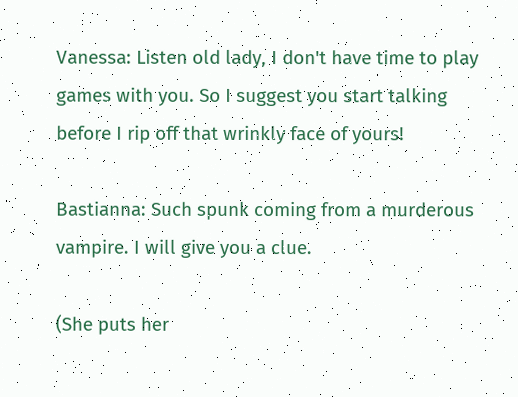Vanessa: Listen old lady, I don't have time to play games with you. So I suggest you start talking before I rip off that wrinkly face of yours!

Bastianna: Such spunk coming from a murderous vampire. I will give you a clue.

(She puts her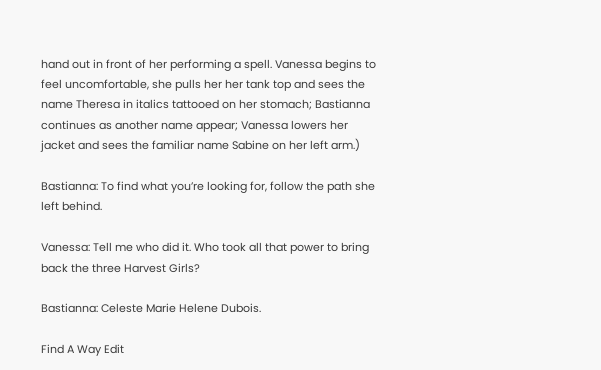hand out in front of her performing a spell. Vanessa begins to feel uncomfortable, she pulls her her tank top and sees the name Theresa in italics tattooed on her stomach; Bastianna continues as another name appear; Vanessa lowers her jacket and sees the familiar name Sabine on her left arm.)

Bastianna: To find what you’re looking for, follow the path she left behind.

Vanessa: Tell me who did it. Who took all that power to bring back the three Harvest Girls?

Bastianna: Celeste Marie Helene Dubois.

Find A Way Edit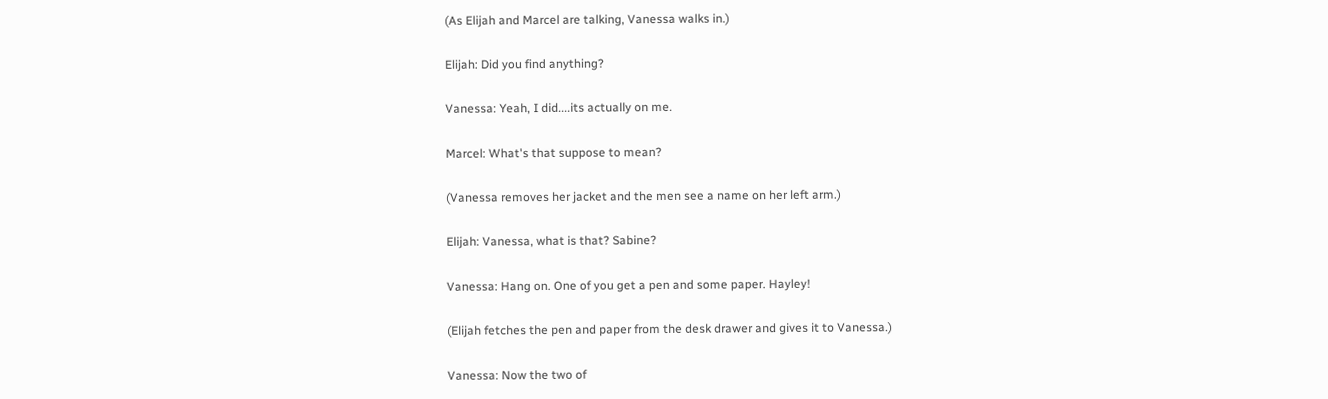(As Elijah and Marcel are talking, Vanessa walks in.)

Elijah: Did you find anything?

Vanessa: Yeah, I did....its actually on me.

Marcel: What's that suppose to mean?

(Vanessa removes her jacket and the men see a name on her left arm.)

Elijah: Vanessa, what is that? Sabine?

Vanessa: Hang on. One of you get a pen and some paper. Hayley!

(Elijah fetches the pen and paper from the desk drawer and gives it to Vanessa.)

Vanessa: Now the two of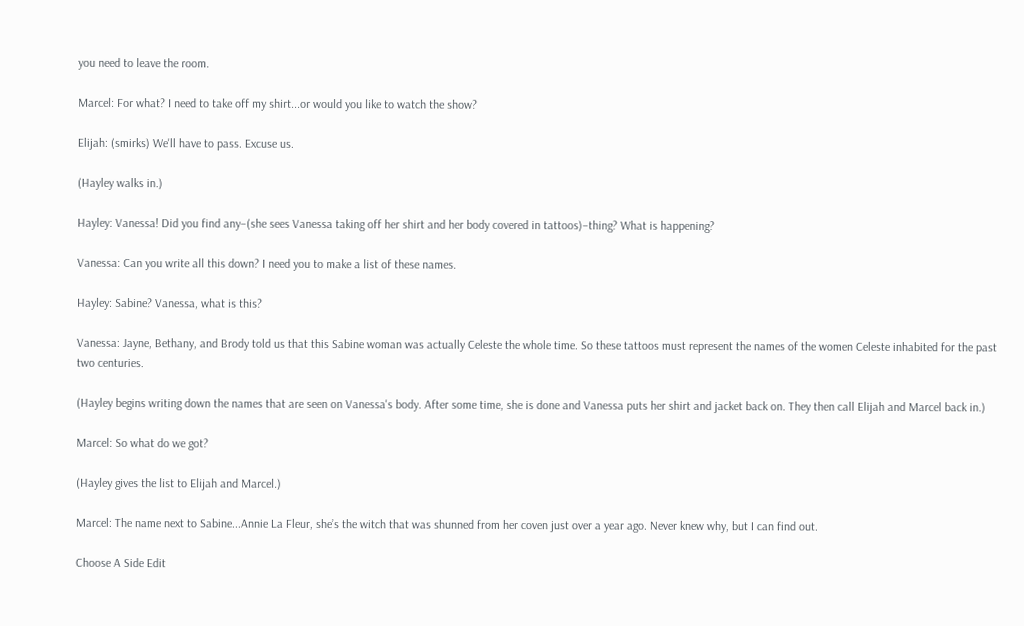you need to leave the room.

Marcel: For what? I need to take off my shirt...or would you like to watch the show?

Elijah: (smirks) We'll have to pass. Excuse us.

(Hayley walks in.)

Hayley: Vanessa! Did you find any–(she sees Vanessa taking off her shirt and her body covered in tattoos)–thing? What is happening?

Vanessa: Can you write all this down? I need you to make a list of these names.

Hayley: Sabine? Vanessa, what is this?

Vanessa: Jayne, Bethany, and Brody told us that this Sabine woman was actually Celeste the whole time. So these tattoos must represent the names of the women Celeste inhabited for the past two centuries.

(Hayley begins writing down the names that are seen on Vanessa's body. After some time, she is done and Vanessa puts her shirt and jacket back on. They then call Elijah and Marcel back in.)

Marcel: So what do we got?

(Hayley gives the list to Elijah and Marcel.)

Marcel: The name next to Sabine...Annie La Fleur, she’s the witch that was shunned from her coven just over a year ago. Never knew why, but I can find out.

Choose A Side Edit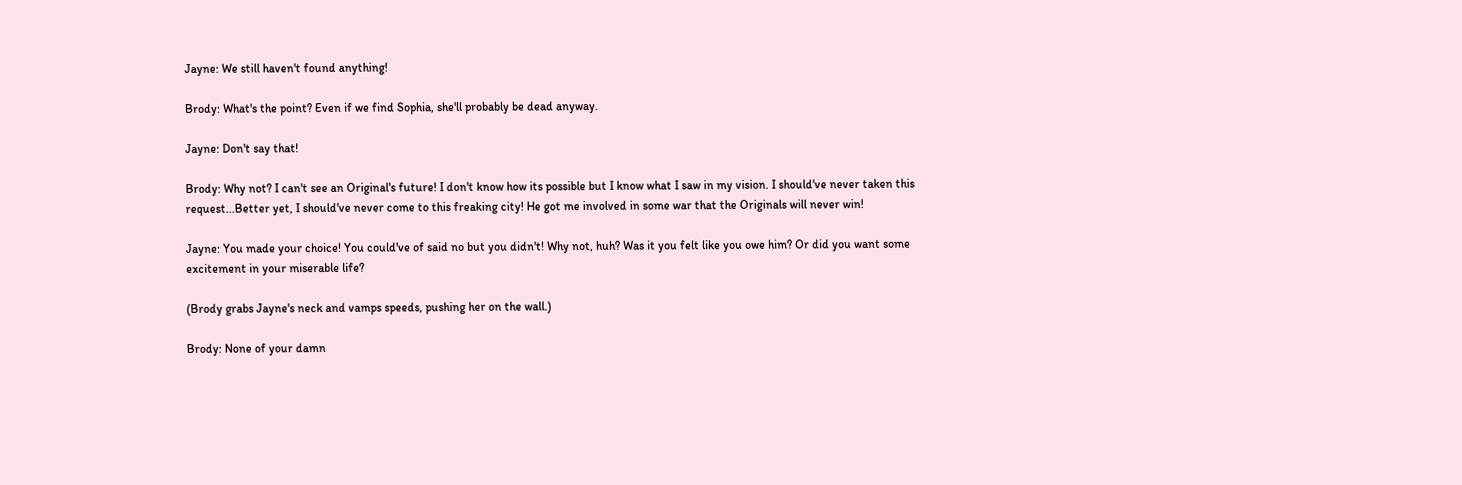Jayne: We still haven't found anything!

Brody: What's the point? Even if we find Sophia, she'll probably be dead anyway.

Jayne: Don't say that!

Brody: Why not? I can't see an Original's future! I don't know how its possible but I know what I saw in my vision. I should've never taken this request...Better yet, I should've never come to this freaking city! He got me involved in some war that the Originals will never win!

Jayne: You made your choice! You could've of said no but you didn't! Why not, huh? Was it you felt like you owe him? Or did you want some excitement in your miserable life?

(Brody grabs Jayne's neck and vamps speeds, pushing her on the wall.)

Brody: None of your damn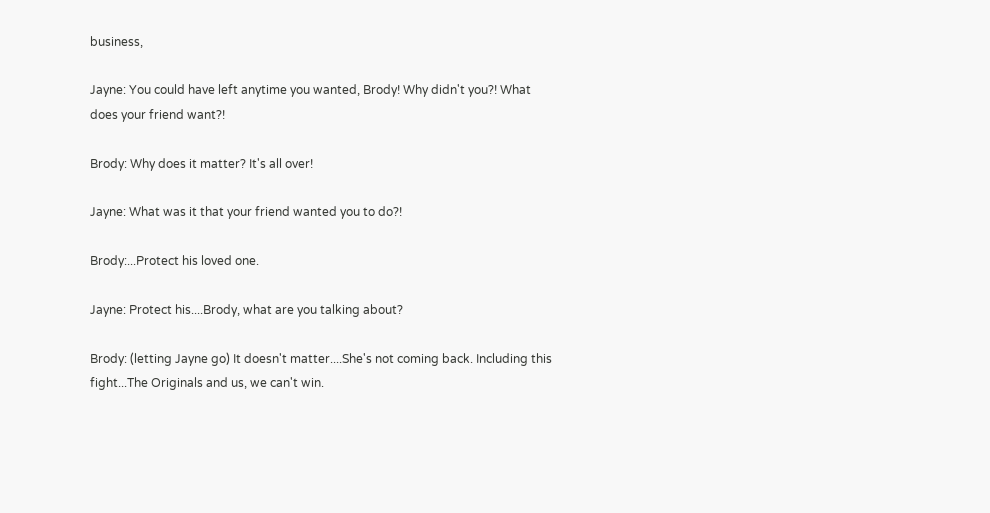business,

Jayne: You could have left anytime you wanted, Brody! Why didn't you?! What does your friend want?!

Brody: Why does it matter? It's all over!

Jayne: What was it that your friend wanted you to do?!

Brody:...Protect his loved one.

Jayne: Protect his....Brody, what are you talking about?

Brody: (letting Jayne go) It doesn't matter....She's not coming back. Including this fight...The Originals and us, we can't win.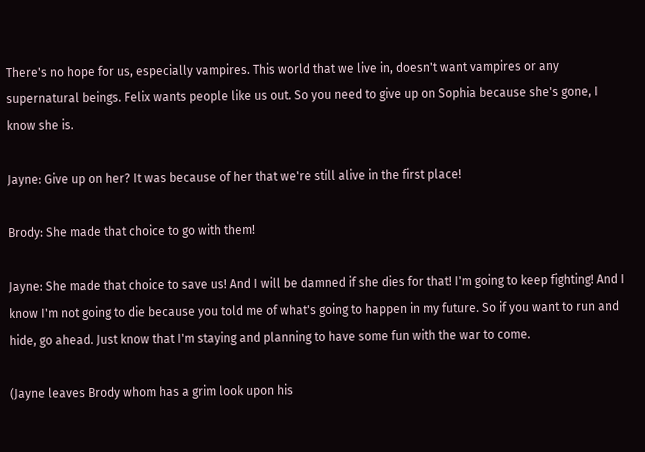There's no hope for us, especially vampires. This world that we live in, doesn't want vampires or any supernatural beings. Felix wants people like us out. So you need to give up on Sophia because she's gone, I know she is.

Jayne: Give up on her? It was because of her that we're still alive in the first place!

Brody: She made that choice to go with them!

Jayne: She made that choice to save us! And I will be damned if she dies for that! I'm going to keep fighting! And I know I'm not going to die because you told me of what's going to happen in my future. So if you want to run and hide, go ahead. Just know that I'm staying and planning to have some fun with the war to come.

(Jayne leaves Brody whom has a grim look upon his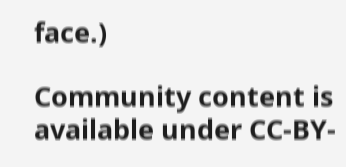face.)

Community content is available under CC-BY-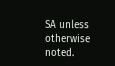SA unless otherwise noted.